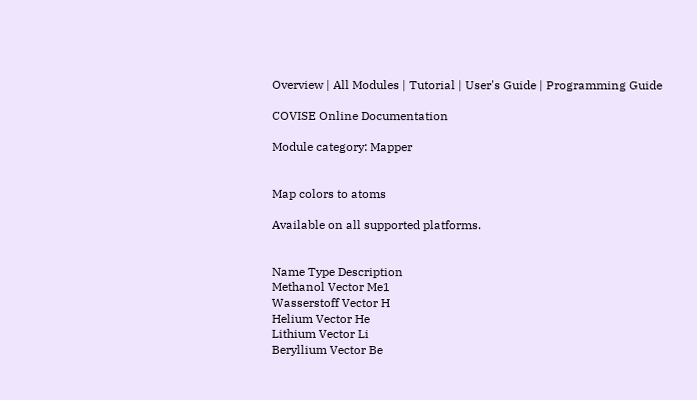Overview | All Modules | Tutorial | User's Guide | Programming Guide

COVISE Online Documentation

Module category: Mapper


Map colors to atoms

Available on all supported platforms.


Name Type Description
Methanol Vector Me1
Wasserstoff Vector H
Helium Vector He
Lithium Vector Li
Beryllium Vector Be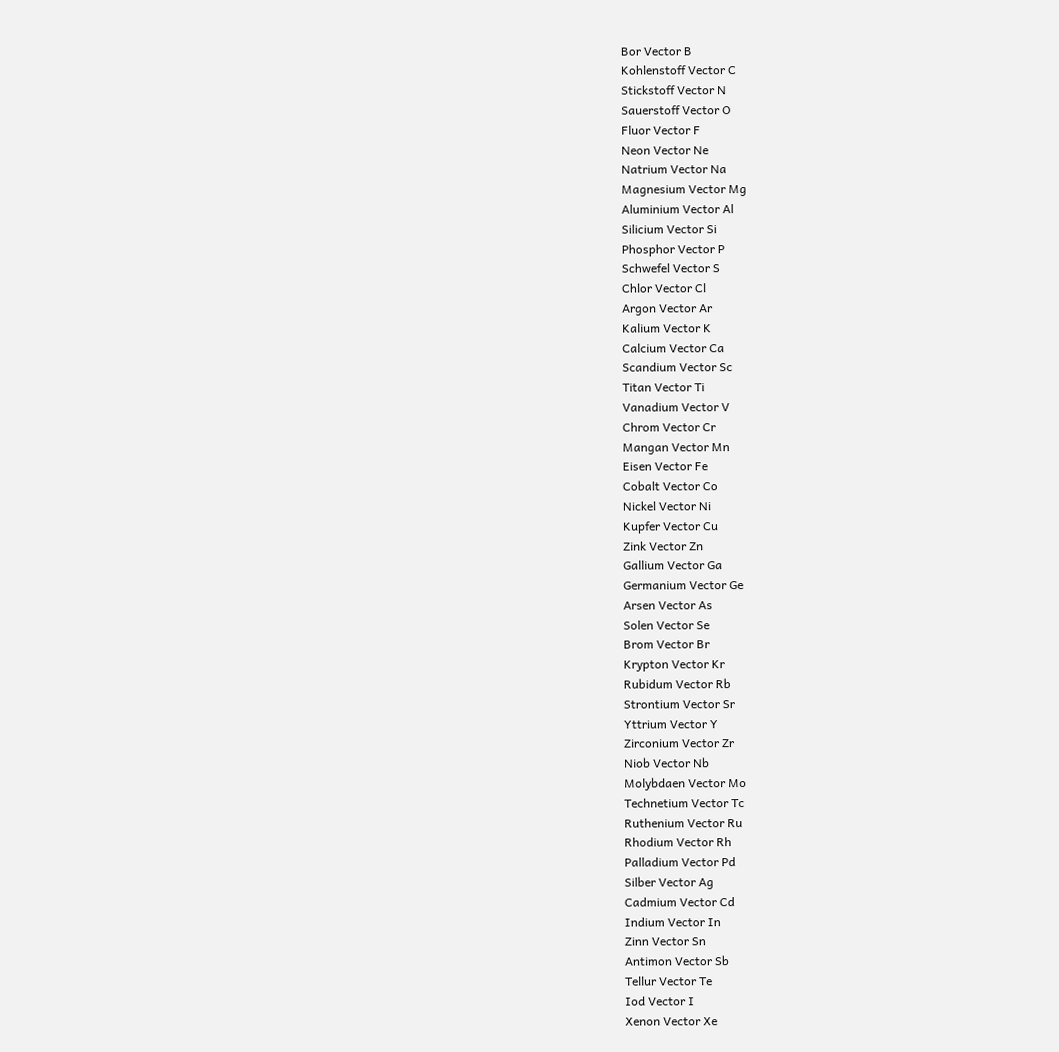Bor Vector B
Kohlenstoff Vector C
Stickstoff Vector N
Sauerstoff Vector O
Fluor Vector F
Neon Vector Ne
Natrium Vector Na
Magnesium Vector Mg
Aluminium Vector Al
Silicium Vector Si
Phosphor Vector P
Schwefel Vector S
Chlor Vector Cl
Argon Vector Ar
Kalium Vector K
Calcium Vector Ca
Scandium Vector Sc
Titan Vector Ti
Vanadium Vector V
Chrom Vector Cr
Mangan Vector Mn
Eisen Vector Fe
Cobalt Vector Co
Nickel Vector Ni
Kupfer Vector Cu
Zink Vector Zn
Gallium Vector Ga
Germanium Vector Ge
Arsen Vector As
Solen Vector Se
Brom Vector Br
Krypton Vector Kr
Rubidum Vector Rb
Strontium Vector Sr
Yttrium Vector Y
Zirconium Vector Zr
Niob Vector Nb
Molybdaen Vector Mo
Technetium Vector Tc
Ruthenium Vector Ru
Rhodium Vector Rh
Palladium Vector Pd
Silber Vector Ag
Cadmium Vector Cd
Indium Vector In
Zinn Vector Sn
Antimon Vector Sb
Tellur Vector Te
Iod Vector I
Xenon Vector Xe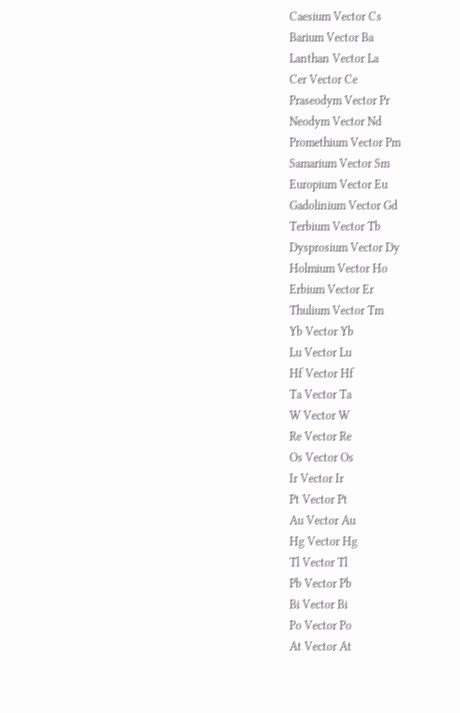Caesium Vector Cs
Barium Vector Ba
Lanthan Vector La
Cer Vector Ce
Praseodym Vector Pr
Neodym Vector Nd
Promethium Vector Pm
Samarium Vector Sm
Europium Vector Eu
Gadolinium Vector Gd
Terbium Vector Tb
Dysprosium Vector Dy
Holmium Vector Ho
Erbium Vector Er
Thulium Vector Tm
Yb Vector Yb
Lu Vector Lu
Hf Vector Hf
Ta Vector Ta
W Vector W
Re Vector Re
Os Vector Os
Ir Vector Ir
Pt Vector Pt
Au Vector Au
Hg Vector Hg
Tl Vector Tl
Pb Vector Pb
Bi Vector Bi
Po Vector Po
At Vector At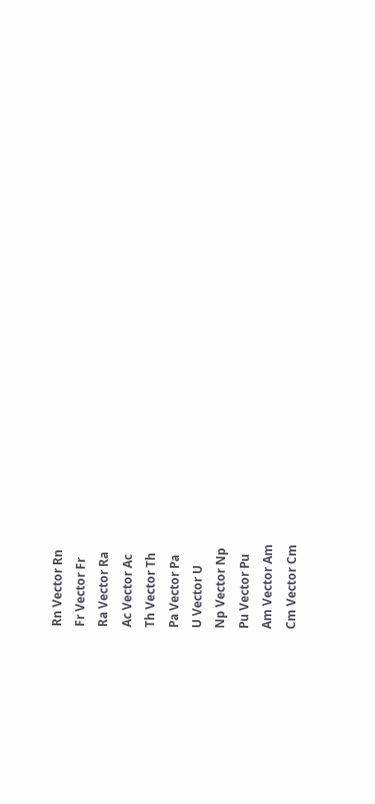Rn Vector Rn
Fr Vector Fr
Ra Vector Ra
Ac Vector Ac
Th Vector Th
Pa Vector Pa
U Vector U
Np Vector Np
Pu Vector Pu
Am Vector Am
Cm Vector Cm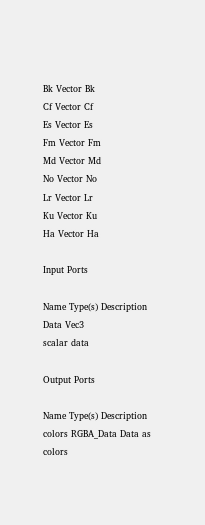Bk Vector Bk
Cf Vector Cf
Es Vector Es
Fm Vector Fm
Md Vector Md
No Vector No
Lr Vector Lr
Ku Vector Ku
Ha Vector Ha

Input Ports

Name Type(s) Description
Data Vec3
scalar data

Output Ports

Name Type(s) Description
colors RGBA_Data Data as colors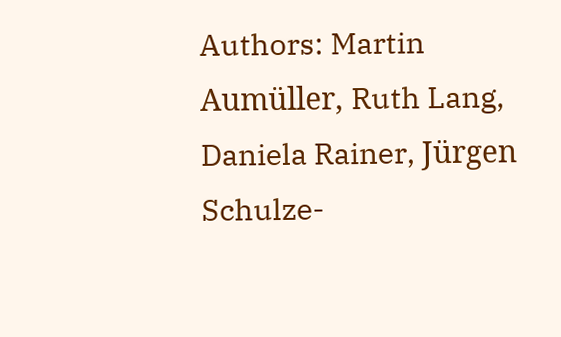Authors: Martin Aumüller, Ruth Lang, Daniela Rainer, Jürgen Schulze-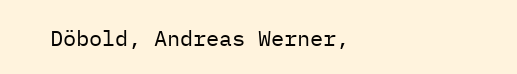Döbold, Andreas Werner,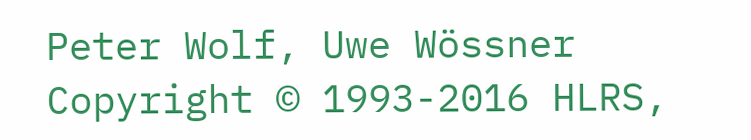Peter Wolf, Uwe Wössner
Copyright © 1993-2016 HLRS,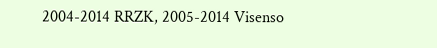2004-2014 RRZK, 2005-2014 Visenso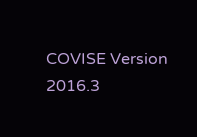COVISE Version 2016.3